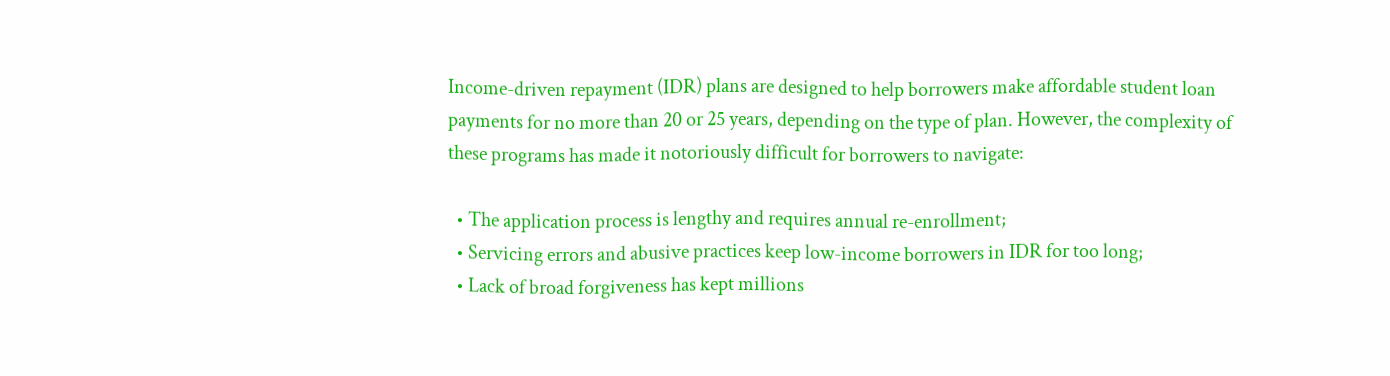Income-driven repayment (IDR) plans are designed to help borrowers make affordable student loan payments for no more than 20 or 25 years, depending on the type of plan. However, the complexity of these programs has made it notoriously difficult for borrowers to navigate:

  • The application process is lengthy and requires annual re-enrollment;
  • Servicing errors and abusive practices keep low-income borrowers in IDR for too long;
  • Lack of broad forgiveness has kept millions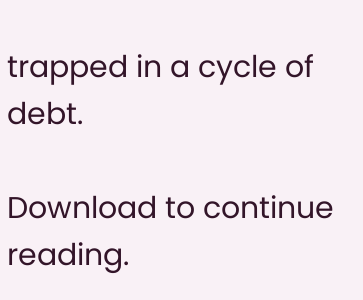trapped in a cycle of debt.

Download to continue reading.